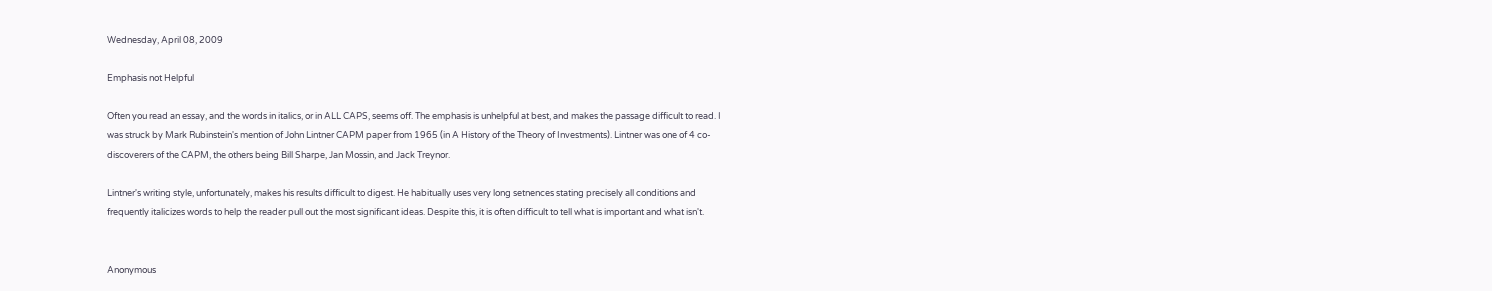Wednesday, April 08, 2009

Emphasis not Helpful

Often you read an essay, and the words in italics, or in ALL CAPS, seems off. The emphasis is unhelpful at best, and makes the passage difficult to read. I was struck by Mark Rubinstein's mention of John Lintner CAPM paper from 1965 (in A History of the Theory of Investments). Lintner was one of 4 co-discoverers of the CAPM, the others being Bill Sharpe, Jan Mossin, and Jack Treynor.

Lintner's writing style, unfortunately, makes his results difficult to digest. He habitually uses very long setnences stating precisely all conditions and frequently italicizes words to help the reader pull out the most significant ideas. Despite this, it is often difficult to tell what is important and what isn't.


Anonymous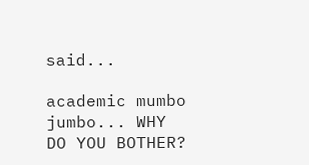said...

academic mumbo jumbo... WHY DO YOU BOTHER?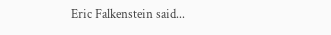Eric Falkenstein said...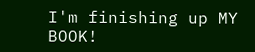I'm finishing up MY BOOK!